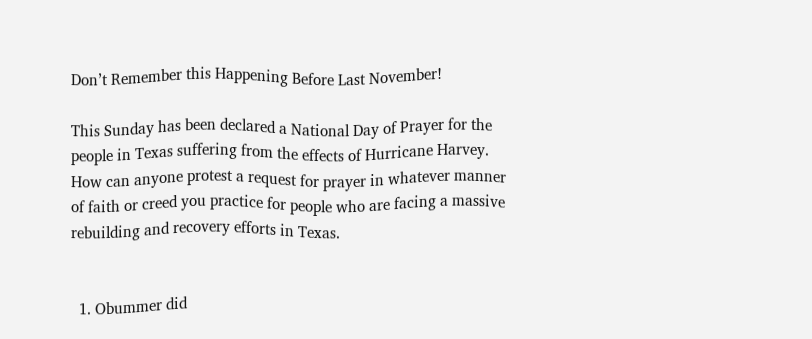Don’t Remember this Happening Before Last November!

This Sunday has been declared a National Day of Prayer for the people in Texas suffering from the effects of Hurricane Harvey. How can anyone protest a request for prayer in whatever manner of faith or creed you practice for people who are facing a massive rebuilding and recovery efforts in Texas.


  1. Obummer did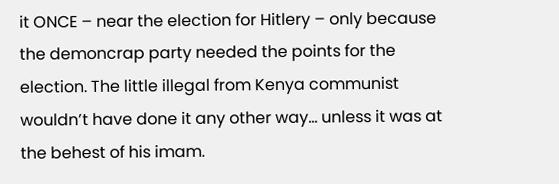it ONCE – near the election for Hitlery – only because the demoncrap party needed the points for the election. The little illegal from Kenya communist wouldn’t have done it any other way… unless it was at the behest of his imam.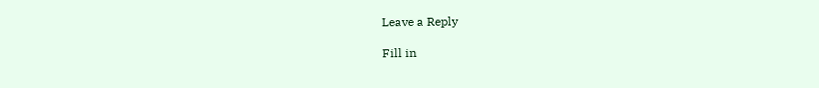Leave a Reply

Fill in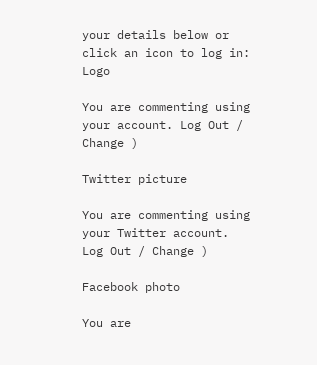your details below or click an icon to log in: Logo

You are commenting using your account. Log Out / Change )

Twitter picture

You are commenting using your Twitter account. Log Out / Change )

Facebook photo

You are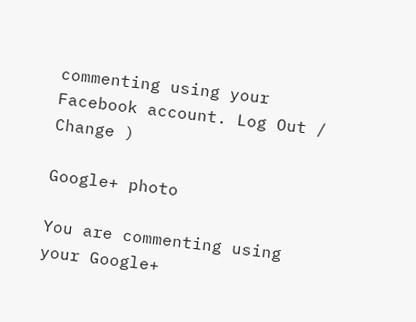commenting using your Facebook account. Log Out / Change )

Google+ photo

You are commenting using your Google+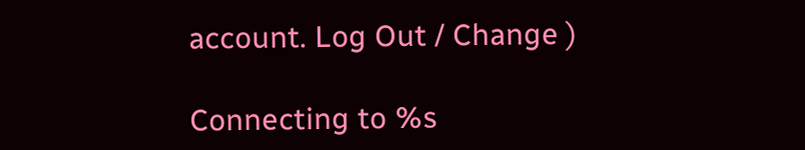account. Log Out / Change )

Connecting to %s